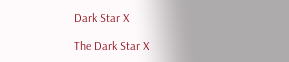Dark Star X

The Dark Star X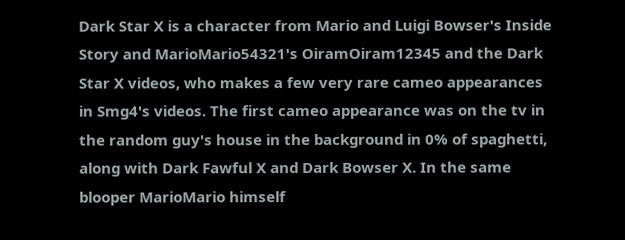Dark Star X is a character from Mario and Luigi Bowser's Inside Story and MarioMario54321's OiramOiram12345 and the Dark Star X videos, who makes a few very rare cameo appearances in Smg4's videos. The first cameo appearance was on the tv in the random guy's house in the background in 0% of spaghetti, along with Dark Fawful X and Dark Bowser X. In the same blooper MarioMario himself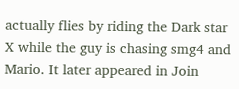actually flies by riding the Dark star X while the guy is chasing smg4 and Mario. It later appeared in Join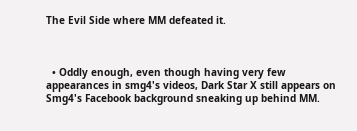The Evil Side where MM defeated it.



  • Oddly enough, even though having very few appearances in smg4's videos, Dark Star X still appears on Smg4's Facebook background sneaking up behind MM.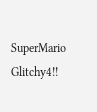SuperMario Glitchy4!!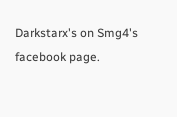Darkstarx's on Smg4's facebook page.